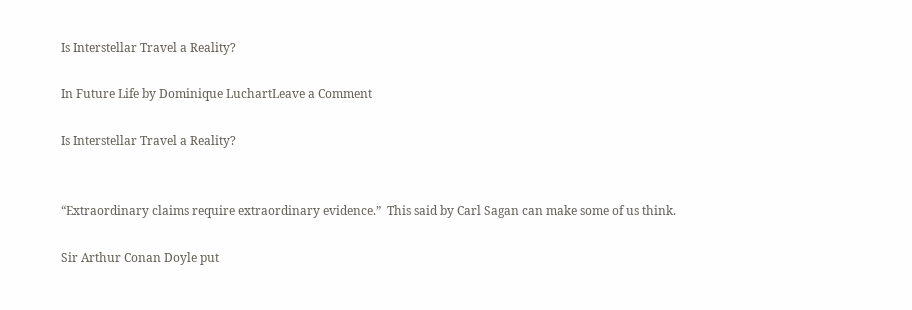Is Interstellar Travel a Reality?

In Future Life by Dominique LuchartLeave a Comment

Is Interstellar Travel a Reality?


“Extraordinary claims require extraordinary evidence.”  This said by Carl Sagan can make some of us think.

Sir Arthur Conan Doyle put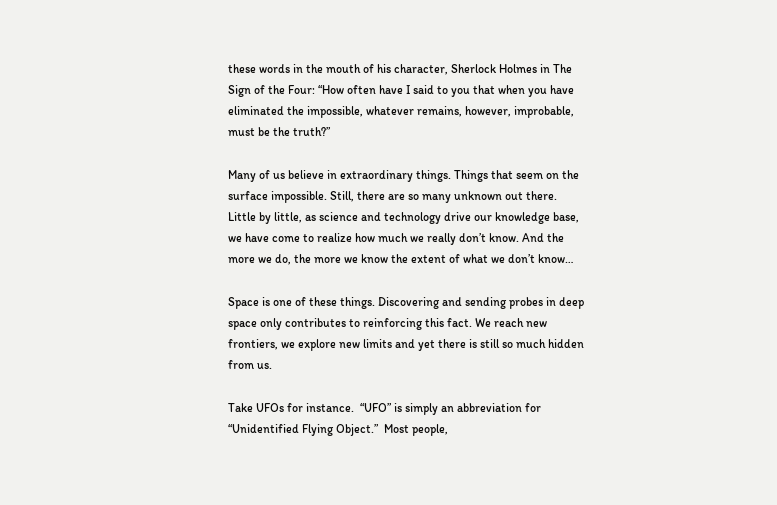these words in the mouth of his character, Sherlock Holmes in The Sign of the Four: “How often have I said to you that when you have eliminated the impossible, whatever remains, however, improbable, must be the truth?”

Many of us believe in extraordinary things. Things that seem on the surface impossible. Still, there are so many unknown out there. Little by little, as science and technology drive our knowledge base, we have come to realize how much we really don’t know. And the more we do, the more we know the extent of what we don’t know…

Space is one of these things. Discovering and sending probes in deep space only contributes to reinforcing this fact. We reach new frontiers, we explore new limits and yet there is still so much hidden from us.

Take UFOs for instance.  “UFO” is simply an abbreviation for “Unidentified Flying Object.”  Most people,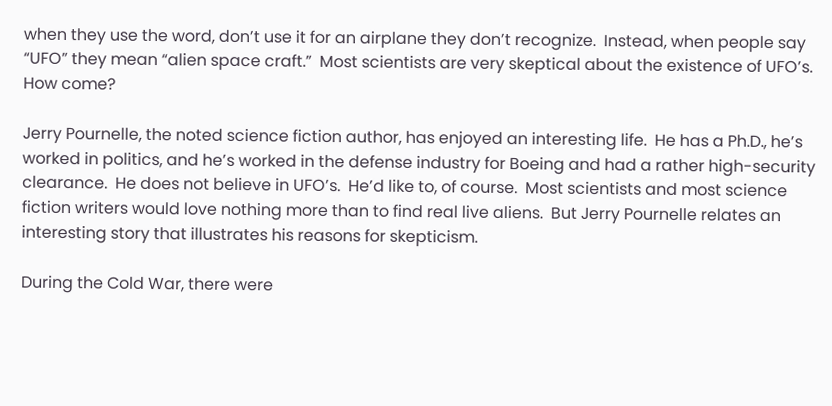when they use the word, don’t use it for an airplane they don’t recognize.  Instead, when people say “UFO” they mean “alien space craft.”  Most scientists are very skeptical about the existence of UFO’s.  How come?

Jerry Pournelle, the noted science fiction author, has enjoyed an interesting life.  He has a Ph.D., he’s worked in politics, and he’s worked in the defense industry for Boeing and had a rather high-security clearance.  He does not believe in UFO’s.  He’d like to, of course.  Most scientists and most science fiction writers would love nothing more than to find real live aliens.  But Jerry Pournelle relates an interesting story that illustrates his reasons for skepticism.

During the Cold War, there were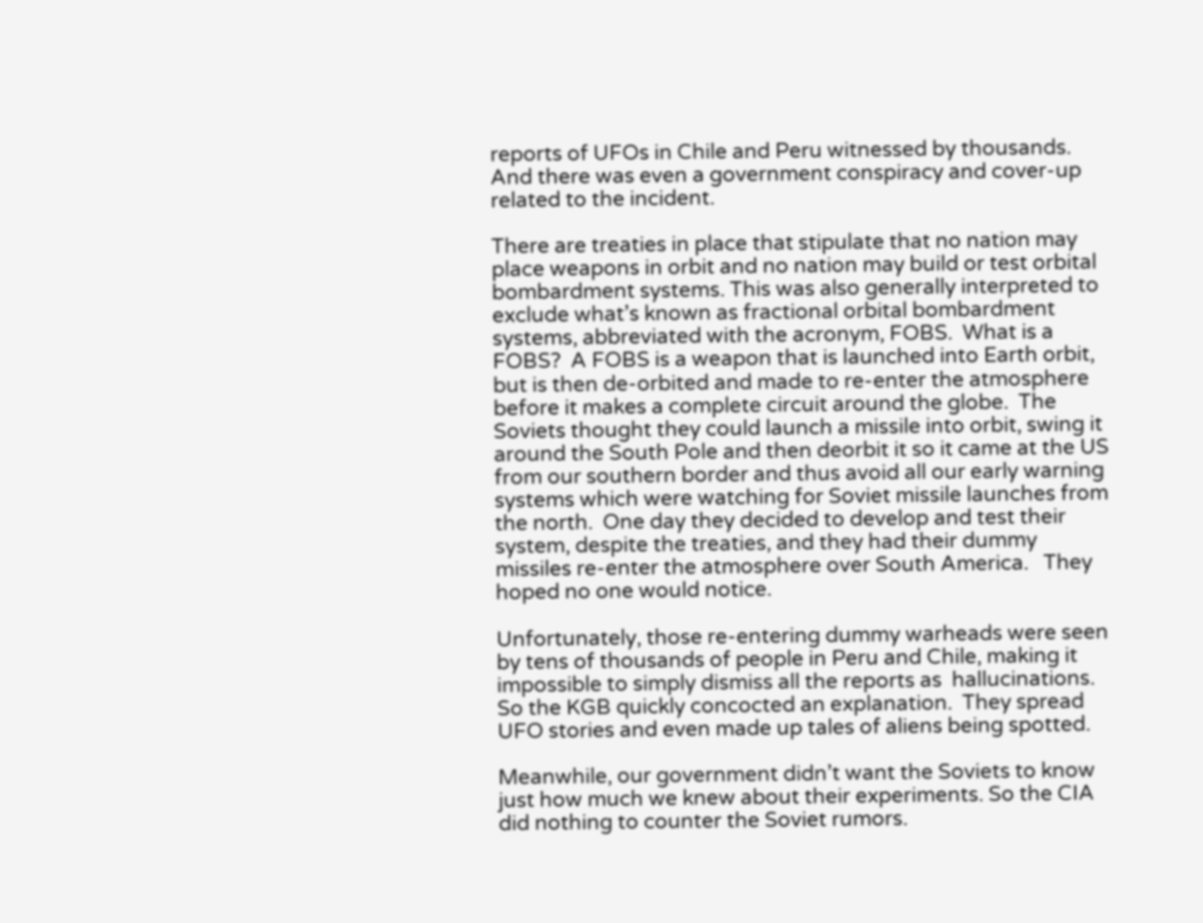reports of UFOs in Chile and Peru witnessed by thousands.  And there was even a government conspiracy and cover-up related to the incident.

There are treaties in place that stipulate that no nation may place weapons in orbit and no nation may build or test orbital bombardment systems. This was also generally interpreted to exclude what’s known as fractional orbital bombardment systems, abbreviated with the acronym, FOBS.  What is a FOBS?  A FOBS is a weapon that is launched into Earth orbit, but is then de-orbited and made to re-enter the atmosphere before it makes a complete circuit around the globe.  The Soviets thought they could launch a missile into orbit, swing it around the South Pole and then deorbit it so it came at the US from our southern border and thus avoid all our early warning systems which were watching for Soviet missile launches from the north.  One day they decided to develop and test their system, despite the treaties, and they had their dummy missiles re-enter the atmosphere over South America.   They hoped no one would notice.

Unfortunately, those re-entering dummy warheads were seen by tens of thousands of people in Peru and Chile, making it impossible to simply dismiss all the reports as  hallucinations. So the KGB quickly concocted an explanation.  They spread UFO stories and even made up tales of aliens being spotted.

Meanwhile, our government didn’t want the Soviets to know just how much we knew about their experiments. So the CIA did nothing to counter the Soviet rumors.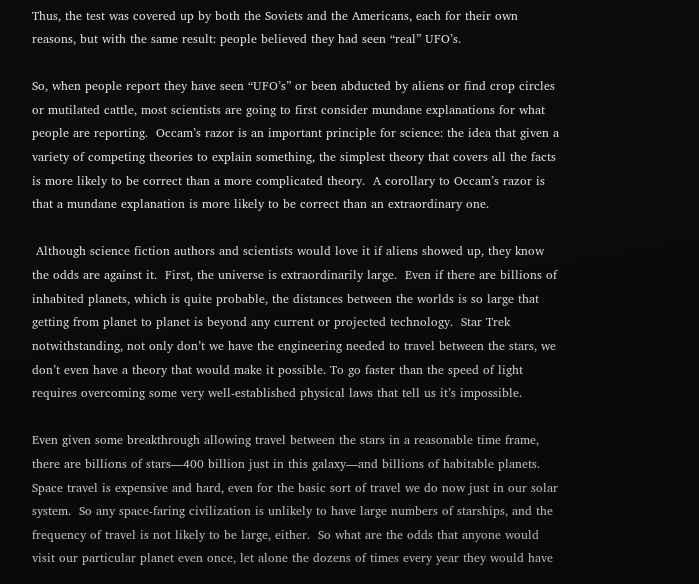Thus, the test was covered up by both the Soviets and the Americans, each for their own reasons, but with the same result: people believed they had seen “real” UFO’s.

So, when people report they have seen “UFO’s” or been abducted by aliens or find crop circles or mutilated cattle, most scientists are going to first consider mundane explanations for what people are reporting.  Occam’s razor is an important principle for science: the idea that given a variety of competing theories to explain something, the simplest theory that covers all the facts is more likely to be correct than a more complicated theory.  A corollary to Occam’s razor is that a mundane explanation is more likely to be correct than an extraordinary one.

 Although science fiction authors and scientists would love it if aliens showed up, they know the odds are against it.  First, the universe is extraordinarily large.  Even if there are billions of inhabited planets, which is quite probable, the distances between the worlds is so large that getting from planet to planet is beyond any current or projected technology.  Star Trek notwithstanding, not only don’t we have the engineering needed to travel between the stars, we don’t even have a theory that would make it possible. To go faster than the speed of light requires overcoming some very well-established physical laws that tell us it’s impossible.

Even given some breakthrough allowing travel between the stars in a reasonable time frame, there are billions of stars—400 billion just in this galaxy—and billions of habitable planets.  Space travel is expensive and hard, even for the basic sort of travel we do now just in our solar system.  So any space-faring civilization is unlikely to have large numbers of starships, and the frequency of travel is not likely to be large, either.  So what are the odds that anyone would visit our particular planet even once, let alone the dozens of times every year they would have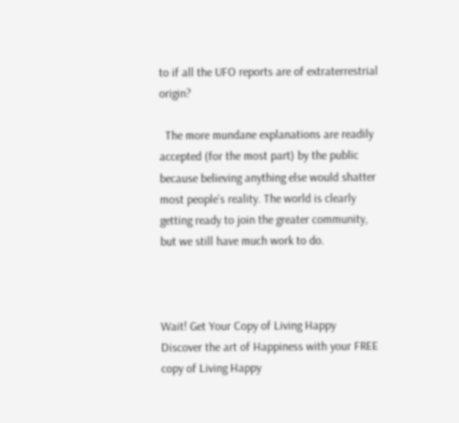to if all the UFO reports are of extraterrestrial origin?

  The more mundane explanations are readily accepted (for the most part) by the public because believing anything else would shatter most people’s reality. The world is clearly getting ready to join the greater community, but we still have much work to do.



Wait! Get Your Copy of Living Happy
Discover the art of Happiness with your FREE copy of Living Happy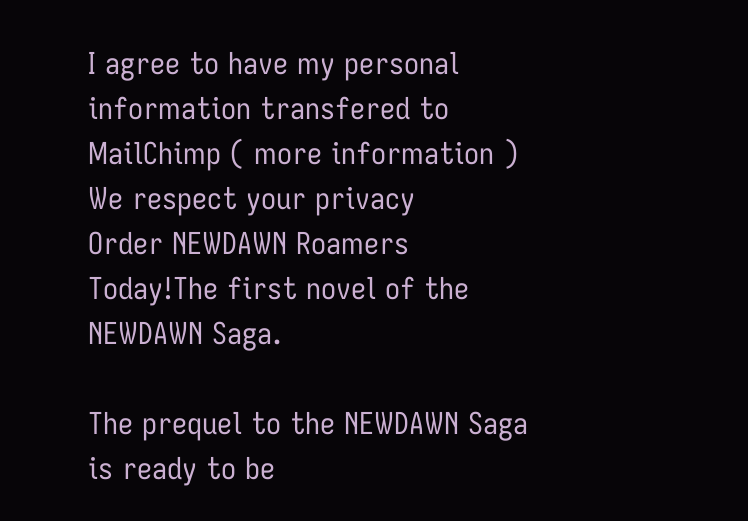I agree to have my personal information transfered to MailChimp ( more information )
We respect your privacy
Order NEWDAWN Roamers Today!The first novel of the NEWDAWN Saga.

The prequel to the NEWDAWN Saga is ready to be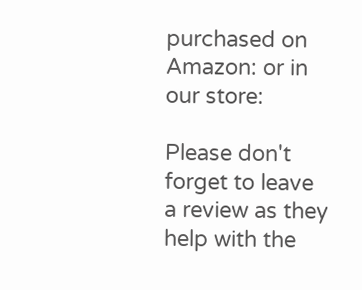purchased on Amazon: or in our store:

Please don't forget to leave a review as they help with the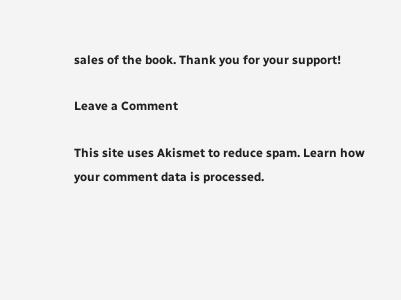sales of the book. Thank you for your support!

Leave a Comment

This site uses Akismet to reduce spam. Learn how your comment data is processed.